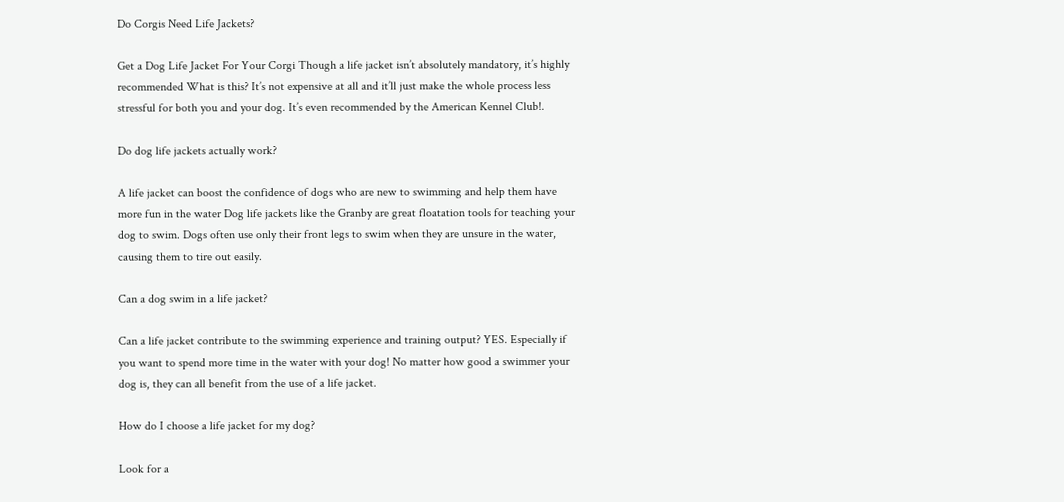Do Corgis Need Life Jackets?

Get a Dog Life Jacket For Your Corgi Though a life jacket isn’t absolutely mandatory, it’s highly recommended What is this? It’s not expensive at all and it’ll just make the whole process less stressful for both you and your dog. It’s even recommended by the American Kennel Club!.

Do dog life jackets actually work?

A life jacket can boost the confidence of dogs who are new to swimming and help them have more fun in the water Dog life jackets like the Granby are great floatation tools for teaching your dog to swim. Dogs often use only their front legs to swim when they are unsure in the water, causing them to tire out easily.

Can a dog swim in a life jacket?

Can a life jacket contribute to the swimming experience and training output? YES. Especially if you want to spend more time in the water with your dog! No matter how good a swimmer your dog is, they can all benefit from the use of a life jacket.

How do I choose a life jacket for my dog?

Look for a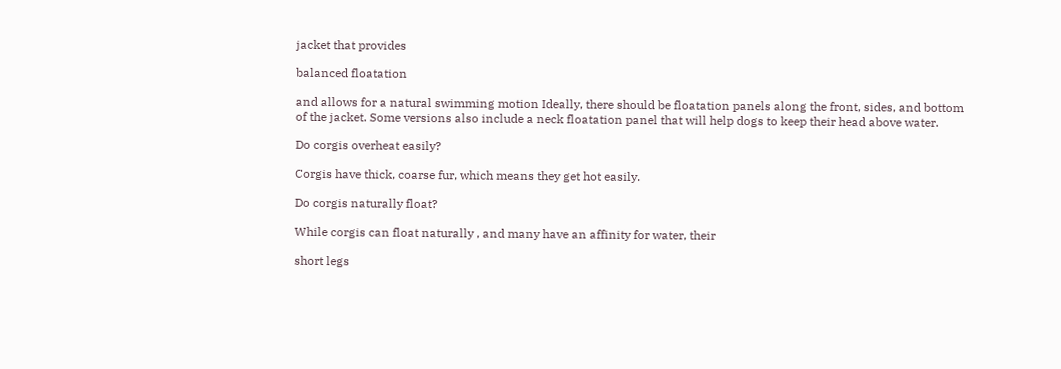jacket that provides

balanced floatation

and allows for a natural swimming motion Ideally, there should be floatation panels along the front, sides, and bottom of the jacket. Some versions also include a neck floatation panel that will help dogs to keep their head above water.

Do corgis overheat easily?

Corgis have thick, coarse fur, which means they get hot easily.

Do corgis naturally float?

While corgis can float naturally , and many have an affinity for water, their

short legs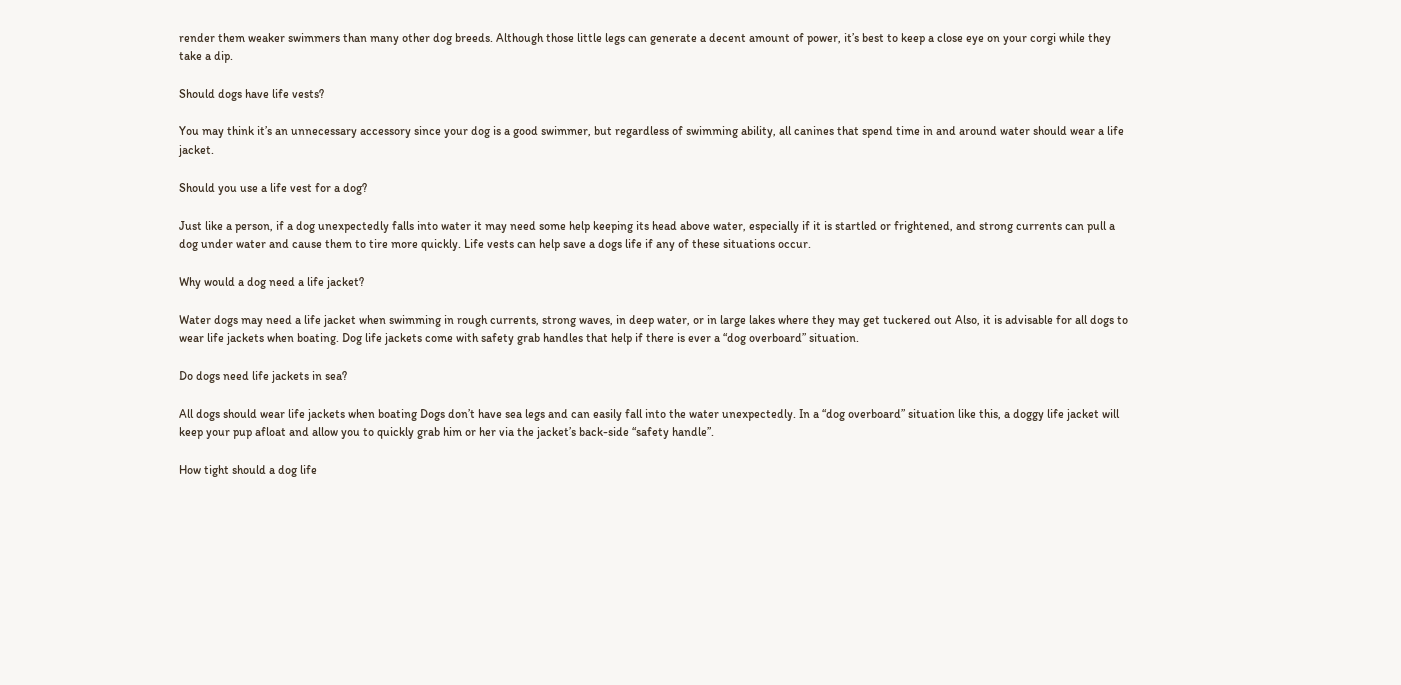render them weaker swimmers than many other dog breeds. Although those little legs can generate a decent amount of power, it’s best to keep a close eye on your corgi while they take a dip.

Should dogs have life vests?

You may think it’s an unnecessary accessory since your dog is a good swimmer, but regardless of swimming ability, all canines that spend time in and around water should wear a life jacket.

Should you use a life vest for a dog?

Just like a person, if a dog unexpectedly falls into water it may need some help keeping its head above water, especially if it is startled or frightened, and strong currents can pull a dog under water and cause them to tire more quickly. Life vests can help save a dogs life if any of these situations occur.

Why would a dog need a life jacket?

Water dogs may need a life jacket when swimming in rough currents, strong waves, in deep water, or in large lakes where they may get tuckered out Also, it is advisable for all dogs to wear life jackets when boating. Dog life jackets come with safety grab handles that help if there is ever a “dog overboard” situation.

Do dogs need life jackets in sea?

All dogs should wear life jackets when boating Dogs don’t have sea legs and can easily fall into the water unexpectedly. In a “dog overboard” situation like this, a doggy life jacket will keep your pup afloat and allow you to quickly grab him or her via the jacket’s back-side “safety handle”.

How tight should a dog life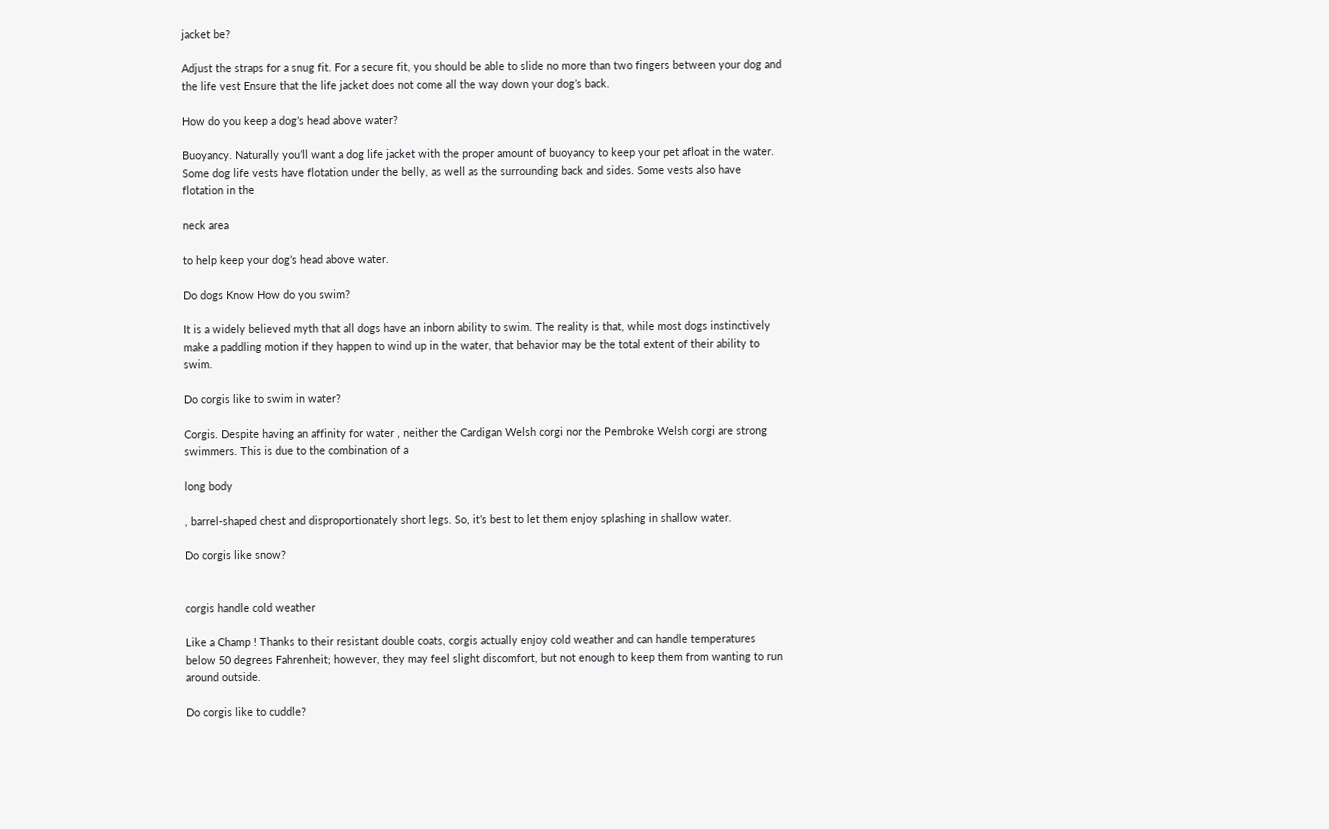jacket be?

Adjust the straps for a snug fit. For a secure fit, you should be able to slide no more than two fingers between your dog and the life vest Ensure that the life jacket does not come all the way down your dog’s back.

How do you keep a dog’s head above water?

Buoyancy. Naturally you’ll want a dog life jacket with the proper amount of buoyancy to keep your pet afloat in the water. Some dog life vests have flotation under the belly, as well as the surrounding back and sides. Some vests also have flotation in the

neck area

to help keep your dog’s head above water.

Do dogs Know How do you swim?

It is a widely believed myth that all dogs have an inborn ability to swim. The reality is that, while most dogs instinctively make a paddling motion if they happen to wind up in the water, that behavior may be the total extent of their ability to swim.

Do corgis like to swim in water?

Corgis. Despite having an affinity for water , neither the Cardigan Welsh corgi nor the Pembroke Welsh corgi are strong swimmers. This is due to the combination of a

long body

, barrel-shaped chest and disproportionately short legs. So, it’s best to let them enjoy splashing in shallow water.

Do corgis like snow?


corgis handle cold weather

Like a Champ ! Thanks to their resistant double coats, corgis actually enjoy cold weather and can handle temperatures below 50 degrees Fahrenheit; however, they may feel slight discomfort, but not enough to keep them from wanting to run around outside.

Do corgis like to cuddle?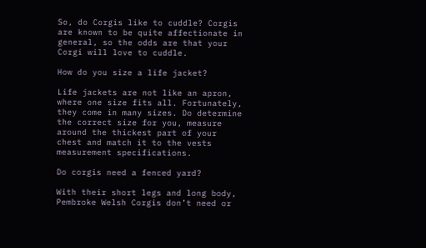So, do Corgis like to cuddle? Corgis are known to be quite affectionate in general, so the odds are that your Corgi will love to cuddle.

How do you size a life jacket?

Life jackets are not like an apron, where one size fits all. Fortunately, they come in many sizes. Do determine the correct size for you, measure around the thickest part of your chest and match it to the vests measurement specifications.

Do corgis need a fenced yard?

With their short legs and long body, Pembroke Welsh Corgis don’t need or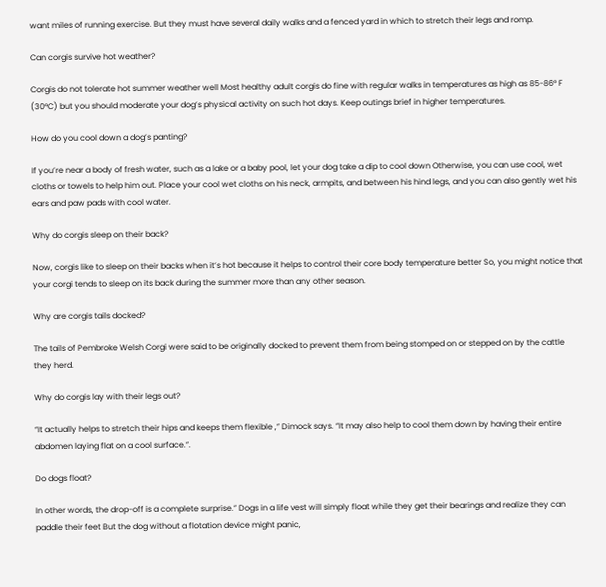want miles of running exercise. But they must have several daily walks and a fenced yard in which to stretch their legs and romp.

Can corgis survive hot weather?

Corgis do not tolerate hot summer weather well Most healthy adult corgis do fine with regular walks in temperatures as high as 85-86° F (30°C) but you should moderate your dog’s physical activity on such hot days. Keep outings brief in higher temperatures.

How do you cool down a dog’s panting?

If you’re near a body of fresh water, such as a lake or a baby pool, let your dog take a dip to cool down Otherwise, you can use cool, wet cloths or towels to help him out. Place your cool wet cloths on his neck, armpits, and between his hind legs, and you can also gently wet his ears and paw pads with cool water.

Why do corgis sleep on their back?

Now, corgis like to sleep on their backs when it’s hot because it helps to control their core body temperature better So, you might notice that your corgi tends to sleep on its back during the summer more than any other season.

Why are corgis tails docked?

The tails of Pembroke Welsh Corgi were said to be originally docked to prevent them from being stomped on or stepped on by the cattle they herd.

Why do corgis lay with their legs out?

“It actually helps to stretch their hips and keeps them flexible ,” Dimock says. “It may also help to cool them down by having their entire abdomen laying flat on a cool surface.”.

Do dogs float?

In other words, the drop-off is a complete surprise.” Dogs in a life vest will simply float while they get their bearings and realize they can paddle their feet But the dog without a flotation device might panic,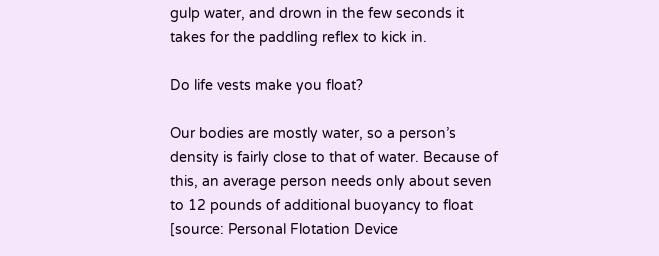gulp water, and drown in the few seconds it takes for the paddling reflex to kick in.

Do life vests make you float?

Our bodies are mostly water, so a person’s density is fairly close to that of water. Because of this, an average person needs only about seven to 12 pounds of additional buoyancy to float [source: Personal Flotation Device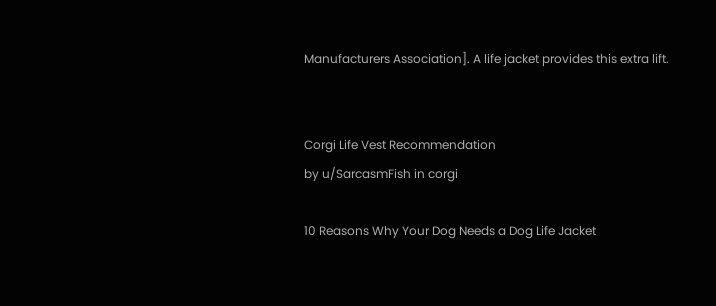Manufacturers Association]. A life jacket provides this extra lift.


Corgi Life Vest Recommendation
by u/SarcasmFish in corgi

10 Reasons Why Your Dog Needs a Dog Life Jacket